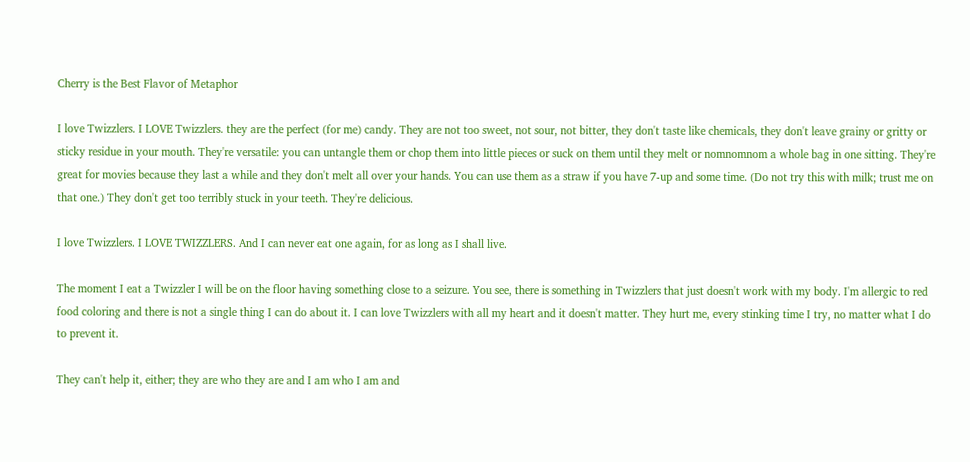Cherry is the Best Flavor of Metaphor

I love Twizzlers. I LOVE Twizzlers. they are the perfect (for me) candy. They are not too sweet, not sour, not bitter, they don't taste like chemicals, they don't leave grainy or gritty or sticky residue in your mouth. They're versatile: you can untangle them or chop them into little pieces or suck on them until they melt or nomnomnom a whole bag in one sitting. They're great for movies because they last a while and they don't melt all over your hands. You can use them as a straw if you have 7-up and some time. (Do not try this with milk; trust me on that one.) They don't get too terribly stuck in your teeth. They're delicious.

I love Twizzlers. I LOVE TWIZZLERS. And I can never eat one again, for as long as I shall live.

The moment I eat a Twizzler I will be on the floor having something close to a seizure. You see, there is something in Twizzlers that just doesn't work with my body. I'm allergic to red food coloring and there is not a single thing I can do about it. I can love Twizzlers with all my heart and it doesn't matter. They hurt me, every stinking time I try, no matter what I do to prevent it.

They can't help it, either; they are who they are and I am who I am and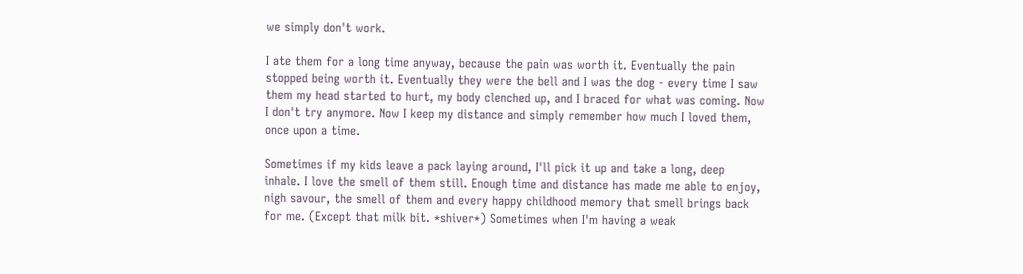we simply don't work.

I ate them for a long time anyway, because the pain was worth it. Eventually the pain stopped being worth it. Eventually they were the bell and I was the dog - every time I saw them my head started to hurt, my body clenched up, and I braced for what was coming. Now I don't try anymore. Now I keep my distance and simply remember how much I loved them, once upon a time.

Sometimes if my kids leave a pack laying around, I'll pick it up and take a long, deep inhale. I love the smell of them still. Enough time and distance has made me able to enjoy, nigh savour, the smell of them and every happy childhood memory that smell brings back for me. (Except that milk bit. *shiver*) Sometimes when I'm having a weak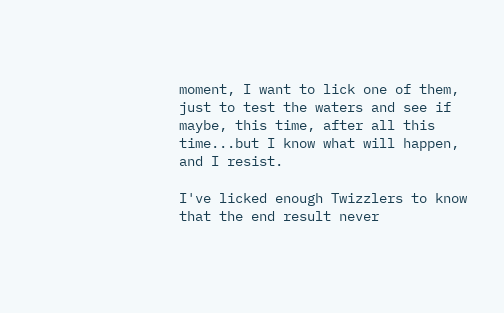moment, I want to lick one of them, just to test the waters and see if maybe, this time, after all this time...but I know what will happen, and I resist.

I've licked enough Twizzlers to know that the end result never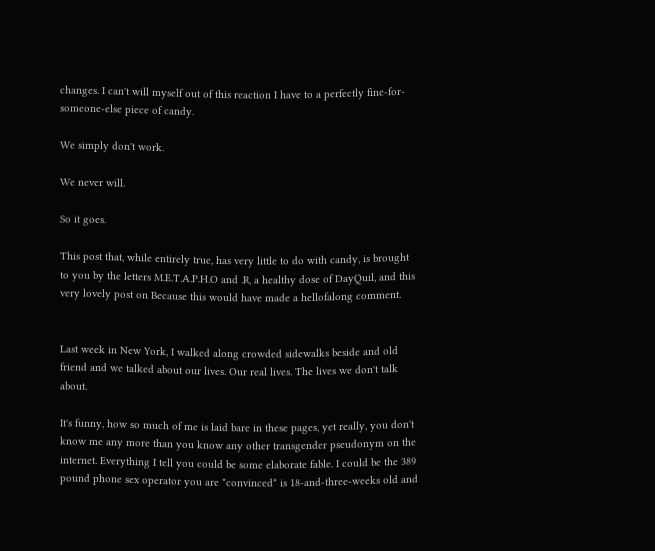changes. I can't will myself out of this reaction I have to a perfectly fine-for-someone-else piece of candy.

We simply don't work.

We never will.

So it goes.

This post that, while entirely true, has very little to do with candy, is brought to you by the letters M.E.T.A.P.H.O and .R, a healthy dose of DayQuil, and this very lovely post on Because this would have made a hellofalong comment.


Last week in New York, I walked along crowded sidewalks beside and old friend and we talked about our lives. Our real lives. The lives we don't talk about.

It's funny, how so much of me is laid bare in these pages, yet really, you don't know me any more than you know any other transgender pseudonym on the internet. Everything I tell you could be some elaborate fable. I could be the 389 pound phone sex operator you are *convinced* is 18-and-three-weeks old and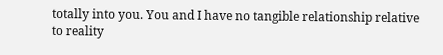totally into you. You and I have no tangible relationship relative to reality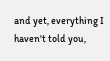and yet, everything I haven't told you,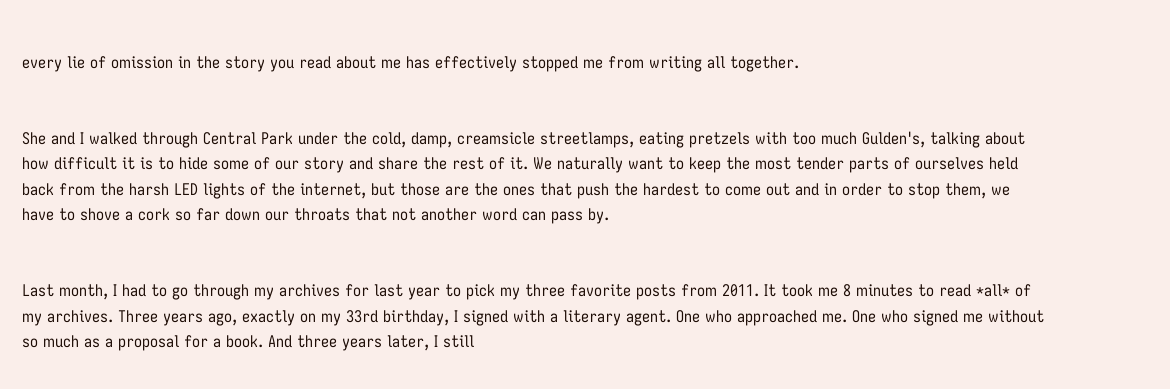every lie of omission in the story you read about me has effectively stopped me from writing all together.


She and I walked through Central Park under the cold, damp, creamsicle streetlamps, eating pretzels with too much Gulden's, talking about how difficult it is to hide some of our story and share the rest of it. We naturally want to keep the most tender parts of ourselves held back from the harsh LED lights of the internet, but those are the ones that push the hardest to come out and in order to stop them, we have to shove a cork so far down our throats that not another word can pass by.


Last month, I had to go through my archives for last year to pick my three favorite posts from 2011. It took me 8 minutes to read *all* of my archives. Three years ago, exactly on my 33rd birthday, I signed with a literary agent. One who approached me. One who signed me without so much as a proposal for a book. And three years later, I still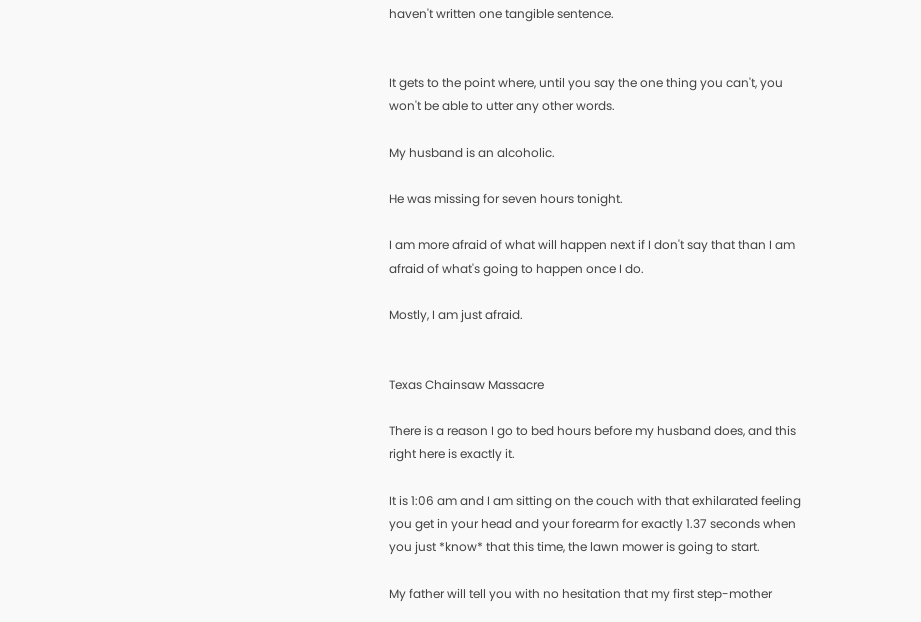haven't written one tangible sentence.


It gets to the point where, until you say the one thing you can't, you won't be able to utter any other words.

My husband is an alcoholic.

He was missing for seven hours tonight.

I am more afraid of what will happen next if I don't say that than I am afraid of what's going to happen once I do.

Mostly, I am just afraid.


Texas Chainsaw Massacre

There is a reason I go to bed hours before my husband does, and this right here is exactly it.

It is 1:06 am and I am sitting on the couch with that exhilarated feeling you get in your head and your forearm for exactly 1.37 seconds when you just *know* that this time, the lawn mower is going to start.

My father will tell you with no hesitation that my first step-mother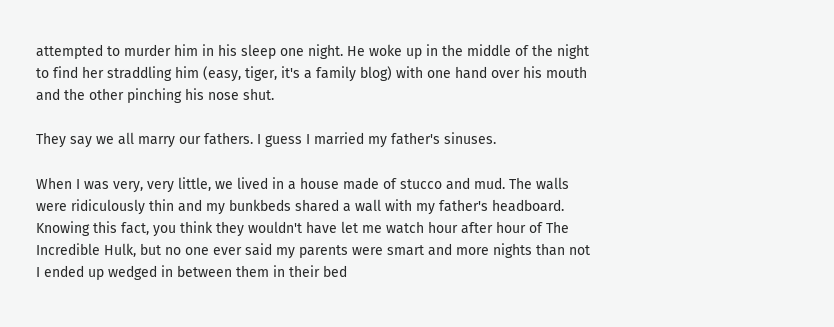attempted to murder him in his sleep one night. He woke up in the middle of the night to find her straddling him (easy, tiger, it's a family blog) with one hand over his mouth and the other pinching his nose shut.

They say we all marry our fathers. I guess I married my father's sinuses.

When I was very, very little, we lived in a house made of stucco and mud. The walls were ridiculously thin and my bunkbeds shared a wall with my father's headboard. Knowing this fact, you think they wouldn't have let me watch hour after hour of The Incredible Hulk, but no one ever said my parents were smart and more nights than not I ended up wedged in between them in their bed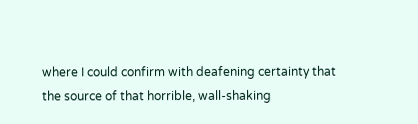where I could confirm with deafening certainty that the source of that horrible, wall-shaking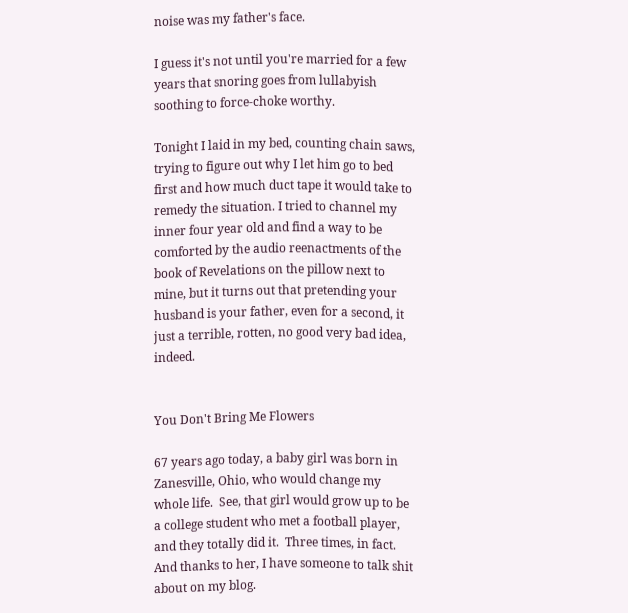noise was my father's face.

I guess it's not until you're married for a few years that snoring goes from lullabyish soothing to force-choke worthy.

Tonight I laid in my bed, counting chain saws, trying to figure out why I let him go to bed first and how much duct tape it would take to remedy the situation. I tried to channel my inner four year old and find a way to be comforted by the audio reenactments of the book of Revelations on the pillow next to mine, but it turns out that pretending your husband is your father, even for a second, it just a terrible, rotten, no good very bad idea, indeed.


You Don't Bring Me Flowers

67 years ago today, a baby girl was born in Zanesville, Ohio, who would change my whole life.  See, that girl would grow up to be a college student who met a football player, and they totally did it.  Three times, in fact.  And thanks to her, I have someone to talk shit about on my blog.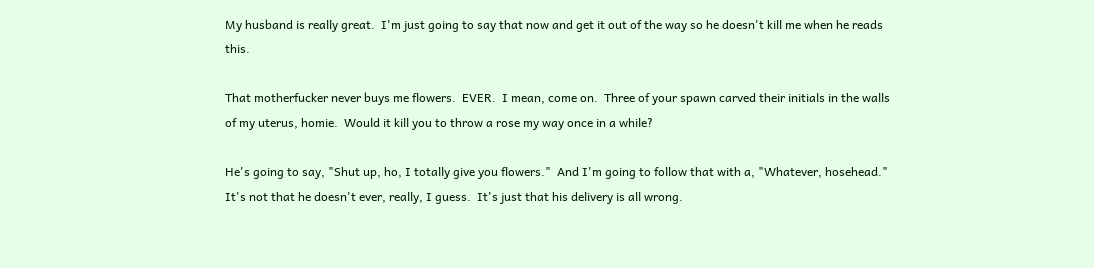My husband is really great.  I'm just going to say that now and get it out of the way so he doesn't kill me when he reads this.

That motherfucker never buys me flowers.  EVER.  I mean, come on.  Three of your spawn carved their initials in the walls of my uterus, homie.  Would it kill you to throw a rose my way once in a while?

He's going to say, "Shut up, ho, I totally give you flowers."  And I'm going to follow that with a, "Whatever, hosehead."  It's not that he doesn't ever, really, I guess.  It's just that his delivery is all wrong.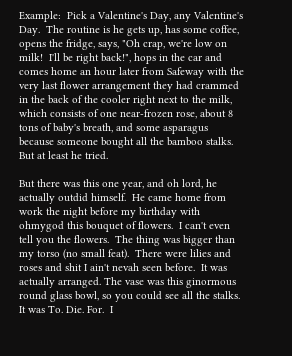Example:  Pick a Valentine's Day, any Valentine's Day.  The routine is he gets up, has some coffee, opens the fridge, says, "Oh crap, we're low on milk!  I'll be right back!", hops in the car and comes home an hour later from Safeway with the very last flower arrangement they had crammed in the back of the cooler right next to the milk, which consists of one near-frozen rose, about 8 tons of baby's breath, and some asparagus because someone bought all the bamboo stalks.  But at least he tried.

But there was this one year, and oh lord, he actually outdid himself.  He came home from work the night before my birthday with ohmygod this bouquet of flowers.  I can't even tell you the flowers.  The thing was bigger than my torso (no small feat).  There were lilies and roses and shit I ain't nevah seen before.  It was actually arranged. The vase was this ginormous round glass bowl, so you could see all the stalks.  It was To. Die. For.  I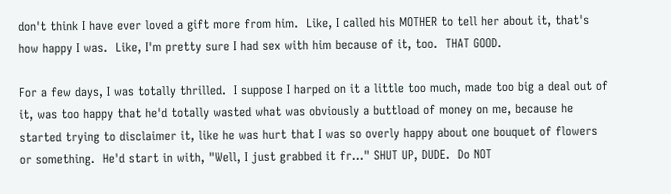don't think I have ever loved a gift more from him.  Like, I called his MOTHER to tell her about it, that's how happy I was.  Like, I'm pretty sure I had sex with him because of it, too.  THAT GOOD.

For a few days, I was totally thrilled.  I suppose I harped on it a little too much, made too big a deal out of it, was too happy that he'd totally wasted what was obviously a buttload of money on me, because he started trying to disclaimer it, like he was hurt that I was so overly happy about one bouquet of flowers or something.  He'd start in with, "Well, I just grabbed it fr..." SHUT UP, DUDE.  Do NOT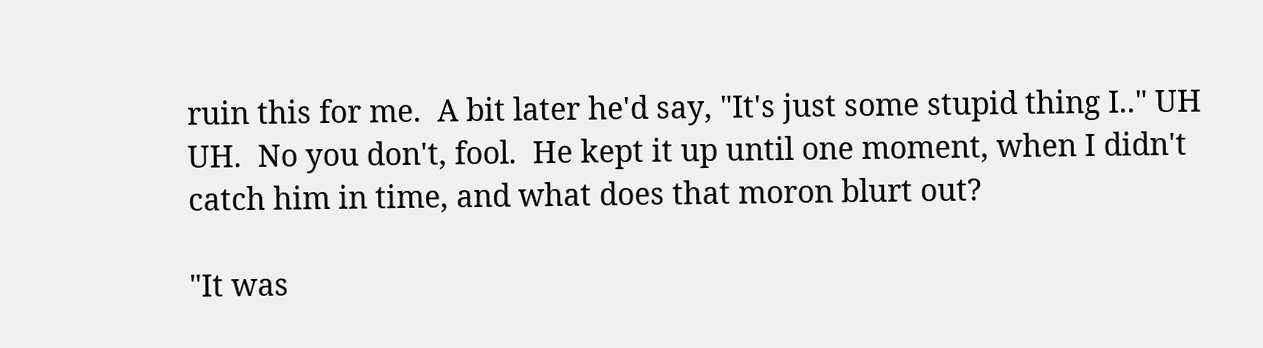ruin this for me.  A bit later he'd say, "It's just some stupid thing I.." UH UH.  No you don't, fool.  He kept it up until one moment, when I didn't catch him in time, and what does that moron blurt out?

"It was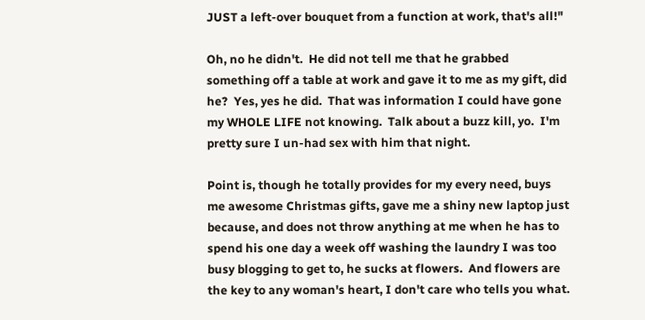JUST a left-over bouquet from a function at work, that's all!"

Oh, no he didn't.  He did not tell me that he grabbed something off a table at work and gave it to me as my gift, did he?  Yes, yes he did.  That was information I could have gone my WHOLE LIFE not knowing.  Talk about a buzz kill, yo.  I'm pretty sure I un-had sex with him that night.

Point is, though he totally provides for my every need, buys me awesome Christmas gifts, gave me a shiny new laptop just because, and does not throw anything at me when he has to spend his one day a week off washing the laundry I was too busy blogging to get to, he sucks at flowers.  And flowers are the key to any woman's heart, I don't care who tells you what.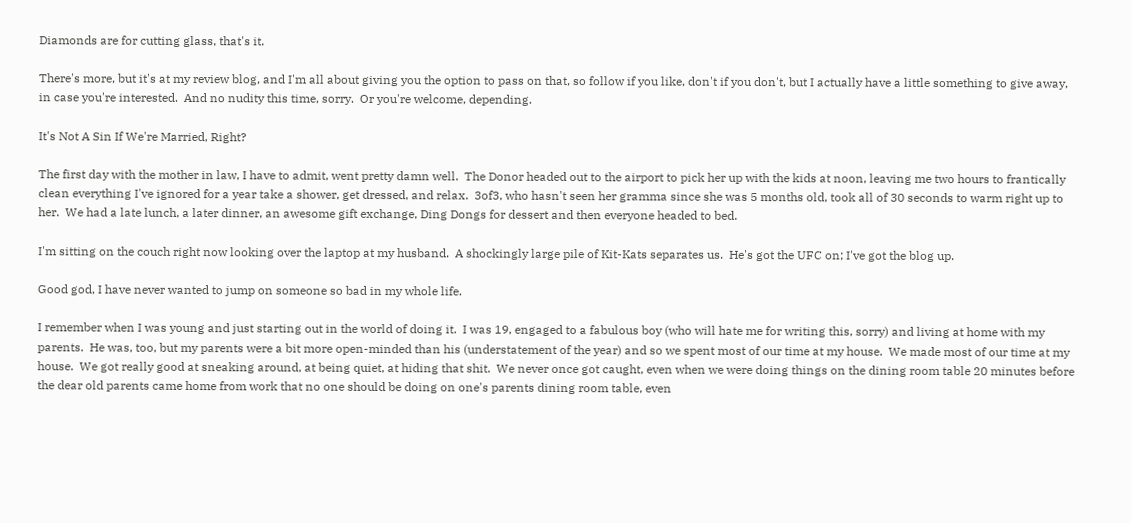Diamonds are for cutting glass, that's it.

There's more, but it's at my review blog, and I'm all about giving you the option to pass on that, so follow if you like, don't if you don't, but I actually have a little something to give away, in case you're interested.  And no nudity this time, sorry.  Or you're welcome, depending.

It's Not A Sin If We're Married, Right?

The first day with the mother in law, I have to admit, went pretty damn well.  The Donor headed out to the airport to pick her up with the kids at noon, leaving me two hours to frantically clean everything I've ignored for a year take a shower, get dressed, and relax.  3of3, who hasn't seen her gramma since she was 5 months old, took all of 30 seconds to warm right up to her.  We had a late lunch, a later dinner, an awesome gift exchange, Ding Dongs for dessert and then everyone headed to bed.

I'm sitting on the couch right now looking over the laptop at my husband.  A shockingly large pile of Kit-Kats separates us.  He's got the UFC on; I've got the blog up.

Good god, I have never wanted to jump on someone so bad in my whole life.

I remember when I was young and just starting out in the world of doing it.  I was 19, engaged to a fabulous boy (who will hate me for writing this, sorry) and living at home with my parents.  He was, too, but my parents were a bit more open-minded than his (understatement of the year) and so we spent most of our time at my house.  We made most of our time at my house.  We got really good at sneaking around, at being quiet, at hiding that shit.  We never once got caught, even when we were doing things on the dining room table 20 minutes before the dear old parents came home from work that no one should be doing on one's parents dining room table, even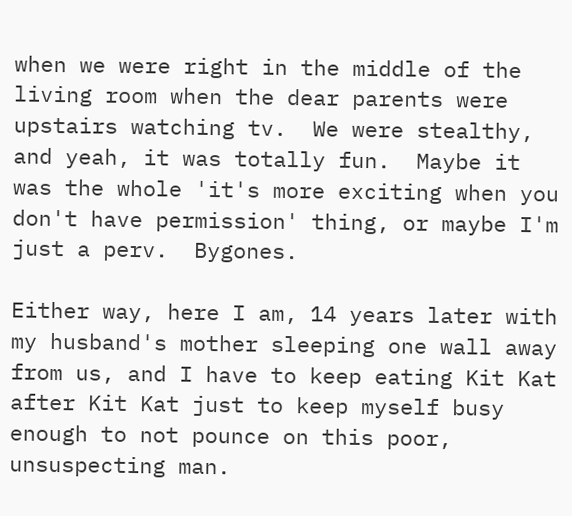when we were right in the middle of the living room when the dear parents were upstairs watching tv.  We were stealthy, and yeah, it was totally fun.  Maybe it was the whole 'it's more exciting when you don't have permission' thing, or maybe I'm just a perv.  Bygones.

Either way, here I am, 14 years later with my husband's mother sleeping one wall away from us, and I have to keep eating Kit Kat after Kit Kat just to keep myself busy enough to not pounce on this poor, unsuspecting man.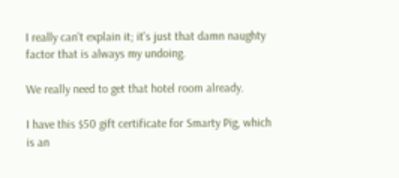I really can't explain it; it's just that damn naughty factor that is always my undoing.

We really need to get that hotel room already.

I have this $50 gift certificate for Smarty Pig, which is an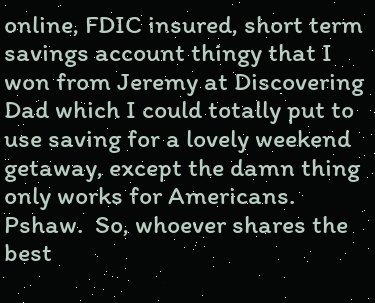online, FDIC insured, short term savings account thingy that I won from Jeremy at Discovering Dad which I could totally put to use saving for a lovely weekend getaway, except the damn thing only works for Americans.  Pshaw.  So, whoever shares the best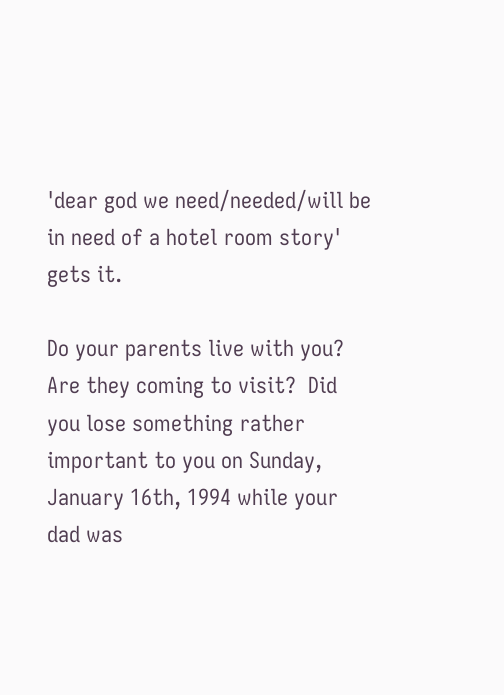'dear god we need/needed/will be in need of a hotel room story' gets it.

Do your parents live with you?  Are they coming to visit?  Did you lose something rather important to you on Sunday, January 16th, 1994 while your dad was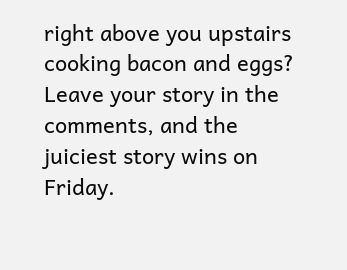right above you upstairs cooking bacon and eggs?  Leave your story in the comments, and the juiciest story wins on Friday.